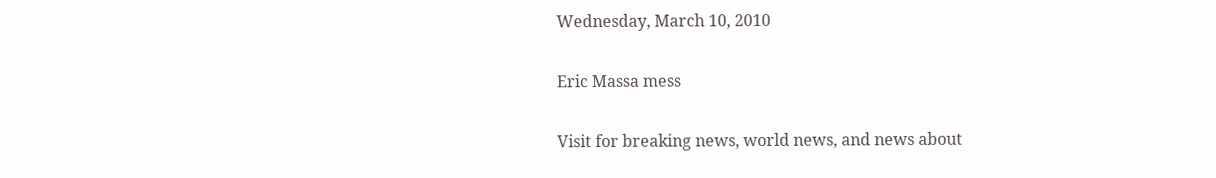Wednesday, March 10, 2010

Eric Massa mess

Visit for breaking news, world news, and news about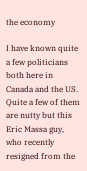the economy

I have known quite a few politicians both here in Canada and the US. Quite a few of them are nutty but this Eric Massa guy, who recently resigned from the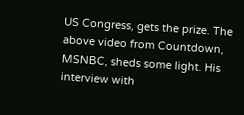US Congress, gets the prize. The above video from Countdown, MSNBC, sheds some light. His interview with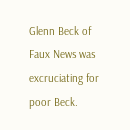Glenn Beck of Faux News was excruciating for poor Beck.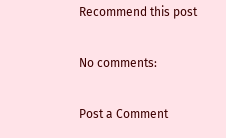Recommend this post

No comments:

Post a Comment